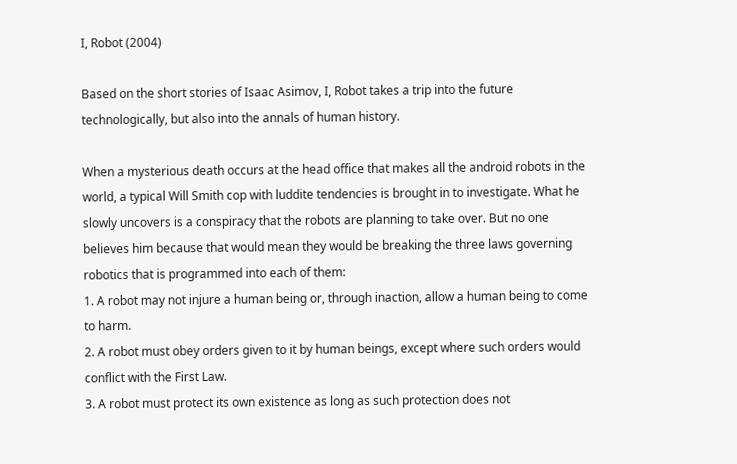I, Robot (2004)

Based on the short stories of Isaac Asimov, I, Robot takes a trip into the future technologically, but also into the annals of human history.

When a mysterious death occurs at the head office that makes all the android robots in the world, a typical Will Smith cop with luddite tendencies is brought in to investigate. What he slowly uncovers is a conspiracy that the robots are planning to take over. But no one believes him because that would mean they would be breaking the three laws governing robotics that is programmed into each of them:
1. A robot may not injure a human being or, through inaction, allow a human being to come to harm.
2. A robot must obey orders given to it by human beings, except where such orders would conflict with the First Law.
3. A robot must protect its own existence as long as such protection does not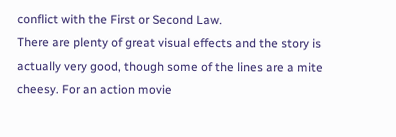conflict with the First or Second Law.
There are plenty of great visual effects and the story is actually very good, though some of the lines are a mite cheesy. For an action movie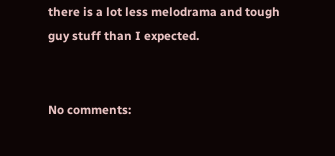there is a lot less melodrama and tough guy stuff than I expected.


No comments: